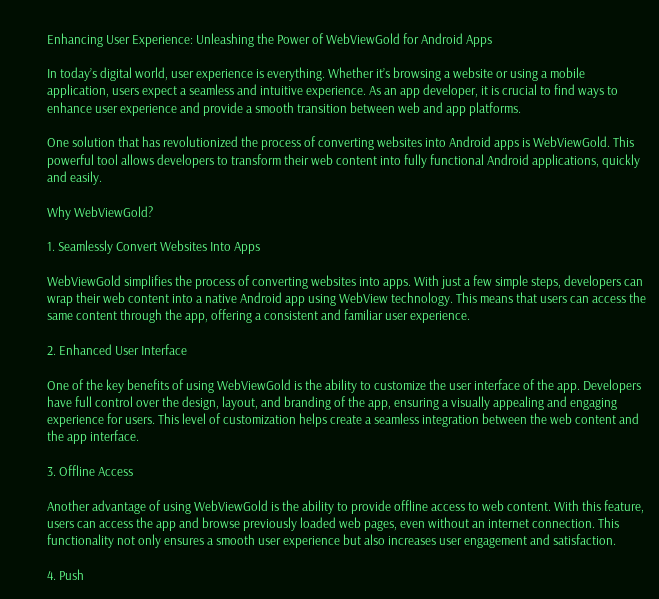Enhancing User Experience: Unleashing the Power of WebViewGold for Android Apps

In today’s digital world, user experience is everything. Whether it’s browsing a website or using a mobile application, users expect a seamless and intuitive experience. As an app developer, it is crucial to find ways to enhance user experience and provide a smooth transition between web and app platforms.

One solution that has revolutionized the process of converting websites into Android apps is WebViewGold. This powerful tool allows developers to transform their web content into fully functional Android applications, quickly and easily.

Why WebViewGold?

1. Seamlessly Convert Websites Into Apps

WebViewGold simplifies the process of converting websites into apps. With just a few simple steps, developers can wrap their web content into a native Android app using WebView technology. This means that users can access the same content through the app, offering a consistent and familiar user experience.

2. Enhanced User Interface

One of the key benefits of using WebViewGold is the ability to customize the user interface of the app. Developers have full control over the design, layout, and branding of the app, ensuring a visually appealing and engaging experience for users. This level of customization helps create a seamless integration between the web content and the app interface.

3. Offline Access

Another advantage of using WebViewGold is the ability to provide offline access to web content. With this feature, users can access the app and browse previously loaded web pages, even without an internet connection. This functionality not only ensures a smooth user experience but also increases user engagement and satisfaction.

4. Push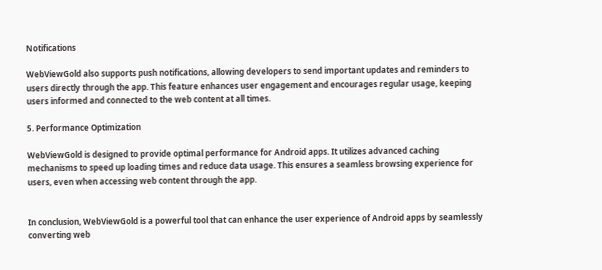Notifications

WebViewGold also supports push notifications, allowing developers to send important updates and reminders to users directly through the app. This feature enhances user engagement and encourages regular usage, keeping users informed and connected to the web content at all times.

5. Performance Optimization

WebViewGold is designed to provide optimal performance for Android apps. It utilizes advanced caching mechanisms to speed up loading times and reduce data usage. This ensures a seamless browsing experience for users, even when accessing web content through the app.


In conclusion, WebViewGold is a powerful tool that can enhance the user experience of Android apps by seamlessly converting web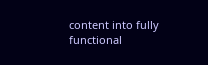content into fully functional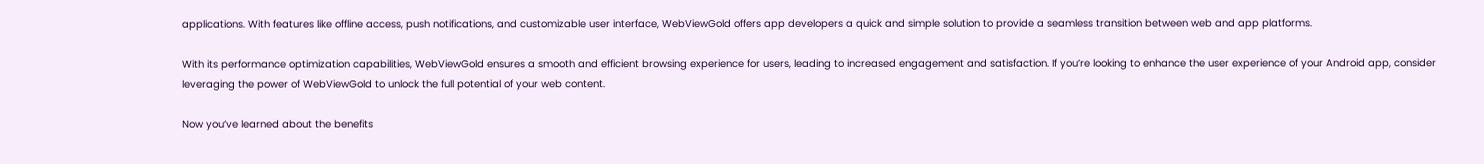applications. With features like offline access, push notifications, and customizable user interface, WebViewGold offers app developers a quick and simple solution to provide a seamless transition between web and app platforms.

With its performance optimization capabilities, WebViewGold ensures a smooth and efficient browsing experience for users, leading to increased engagement and satisfaction. If you’re looking to enhance the user experience of your Android app, consider leveraging the power of WebViewGold to unlock the full potential of your web content.

Now you’ve learned about the benefits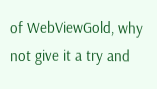of WebViewGold, why not give it a try and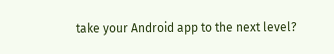take your Android app to the next level?